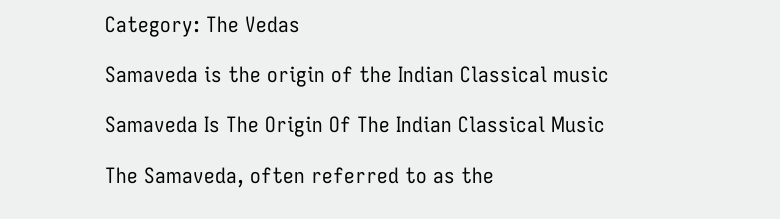Category: The Vedas

Samaveda is the origin of the Indian Classical music

Samaveda Is The Origin Of The Indian Classical Music

The Samaveda, often referred to as the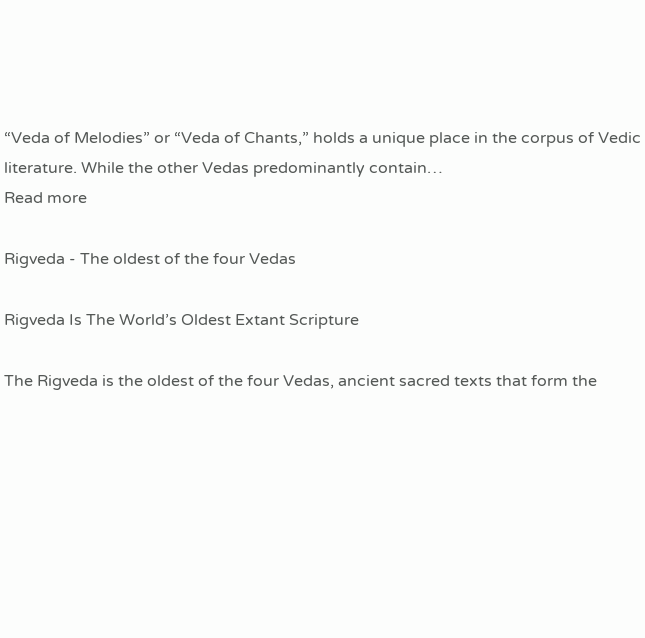“Veda of Melodies” or “Veda of Chants,” holds a unique place in the corpus of Vedic literature. While the other Vedas predominantly contain…
Read more

Rigveda - The oldest of the four Vedas

Rigveda Is The World’s Oldest Extant Scripture

The Rigveda is the oldest of the four Vedas, ancient sacred texts that form the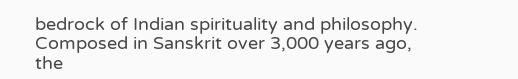bedrock of Indian spirituality and philosophy. Composed in Sanskrit over 3,000 years ago, the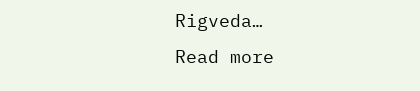Rigveda…
Read more